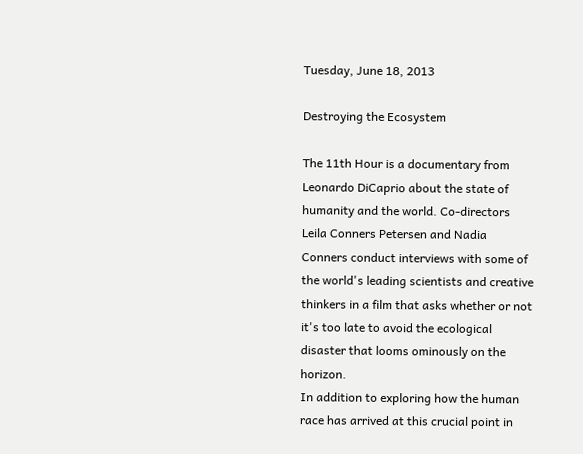Tuesday, June 18, 2013

Destroying the Ecosystem

The 11th Hour is a documentary from Leonardo DiCaprio about the state of humanity and the world. Co-directors Leila Conners Petersen and Nadia Conners conduct interviews with some of the world's leading scientists and creative thinkers in a film that asks whether or not it's too late to avoid the ecological disaster that looms ominously on the horizon.
In addition to exploring how the human race has arrived at this crucial point in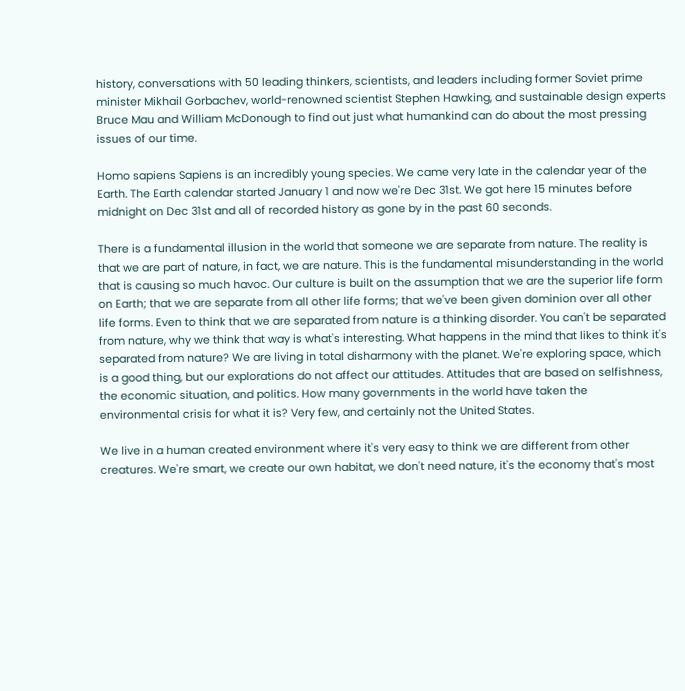history, conversations with 50 leading thinkers, scientists, and leaders including former Soviet prime minister Mikhail Gorbachev, world-renowned scientist Stephen Hawking, and sustainable design experts Bruce Mau and William McDonough to find out just what humankind can do about the most pressing issues of our time.

Homo sapiens Sapiens is an incredibly young species. We came very late in the calendar year of the Earth. The Earth calendar started January 1 and now we're Dec 31st. We got here 15 minutes before midnight on Dec 31st and all of recorded history as gone by in the past 60 seconds.

There is a fundamental illusion in the world that someone we are separate from nature. The reality is that we are part of nature, in fact, we are nature. This is the fundamental misunderstanding in the world that is causing so much havoc. Our culture is built on the assumption that we are the superior life form on Earth; that we are separate from all other life forms; that we've been given dominion over all other life forms. Even to think that we are separated from nature is a thinking disorder. You can't be separated
from nature, why we think that way is what's interesting. What happens in the mind that likes to think it's separated from nature? We are living in total disharmony with the planet. We're exploring space, which is a good thing, but our explorations do not affect our attitudes. Attitudes that are based on selfishness, the economic situation, and politics. How many governments in the world have taken the environmental crisis for what it is? Very few, and certainly not the United States.

We live in a human created environment where it's very easy to think we are different from other creatures. We're smart, we create our own habitat, we don't need nature, it's the economy that's most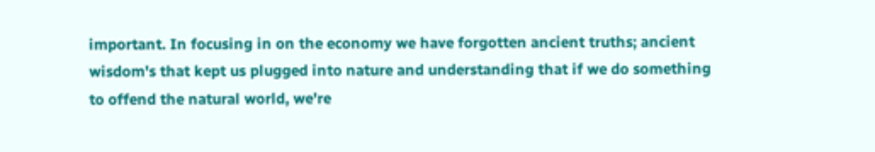important. In focusing in on the economy we have forgotten ancient truths; ancient wisdom's that kept us plugged into nature and understanding that if we do something to offend the natural world, we're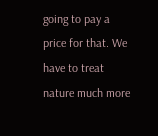going to pay a price for that. We have to treat nature much more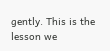gently. This is the lesson we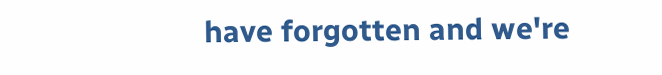have forgotten and we're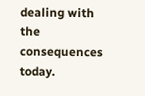dealing with the consequences today.